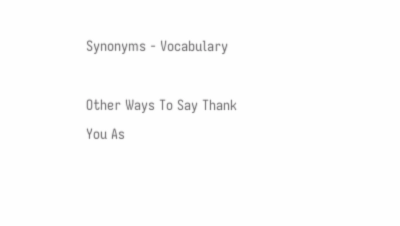Synonyms - Vocabulary

Other Ways To Say Thank You As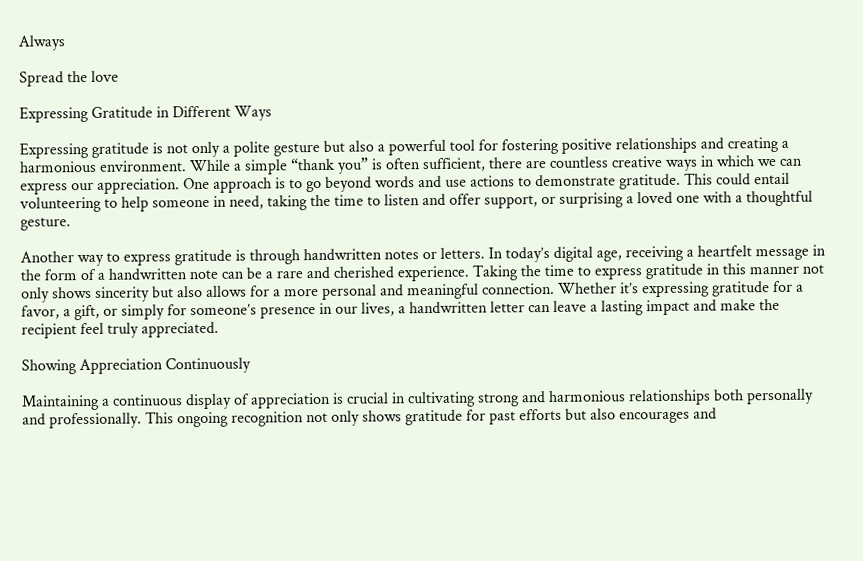Always

Spread the love

Expressing Gratitude in Different Ways

Expressing gratitude is not only a polite gesture but also a powerful tool for fostering positive relationships and creating a harmonious environment. While a simple “thank you” is often sufficient, there are countless creative ways in which we can express our appreciation. One approach is to go beyond words and use actions to demonstrate gratitude. This could entail volunteering to help someone in need, taking the time to listen and offer support, or surprising a loved one with a thoughtful gesture.

Another way to express gratitude is through handwritten notes or letters. In today’s digital age, receiving a heartfelt message in the form of a handwritten note can be a rare and cherished experience. Taking the time to express gratitude in this manner not only shows sincerity but also allows for a more personal and meaningful connection. Whether it’s expressing gratitude for a favor, a gift, or simply for someone’s presence in our lives, a handwritten letter can leave a lasting impact and make the recipient feel truly appreciated.

Showing Appreciation Continuously

Maintaining a continuous display of appreciation is crucial in cultivating strong and harmonious relationships both personally and professionally. This ongoing recognition not only shows gratitude for past efforts but also encourages and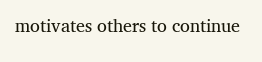motivates others to continue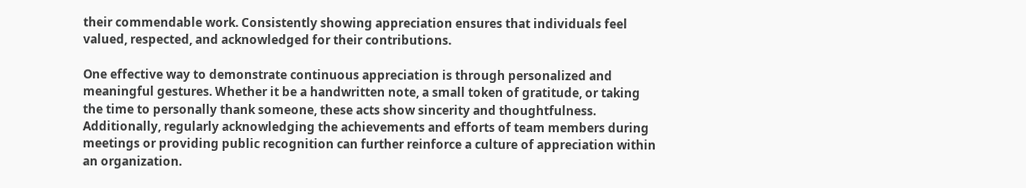their commendable work. Consistently showing appreciation ensures that individuals feel valued, respected, and acknowledged for their contributions.

One effective way to demonstrate continuous appreciation is through personalized and meaningful gestures. Whether it be a handwritten note, a small token of gratitude, or taking the time to personally thank someone, these acts show sincerity and thoughtfulness. Additionally, regularly acknowledging the achievements and efforts of team members during meetings or providing public recognition can further reinforce a culture of appreciation within an organization.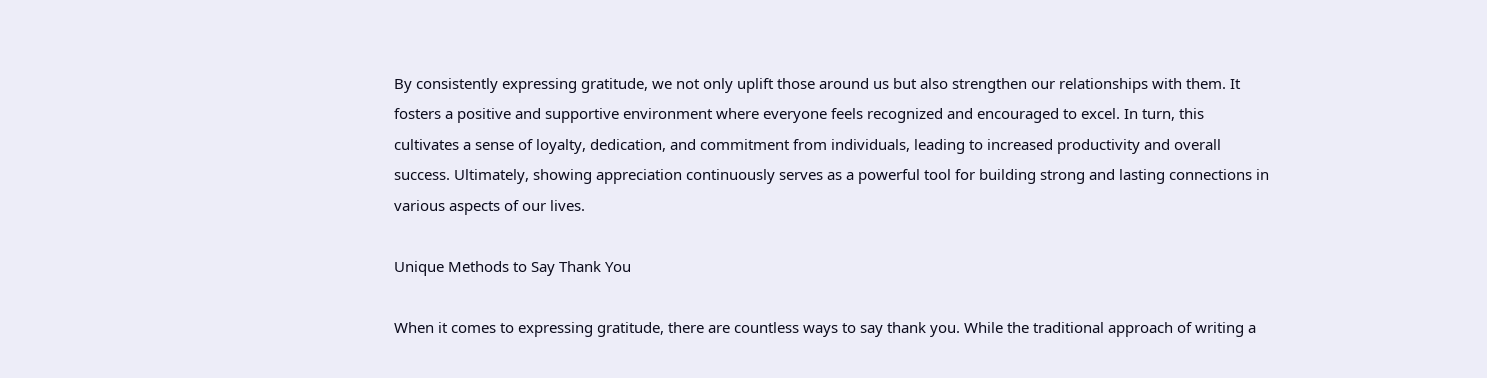By consistently expressing gratitude, we not only uplift those around us but also strengthen our relationships with them. It fosters a positive and supportive environment where everyone feels recognized and encouraged to excel. In turn, this cultivates a sense of loyalty, dedication, and commitment from individuals, leading to increased productivity and overall success. Ultimately, showing appreciation continuously serves as a powerful tool for building strong and lasting connections in various aspects of our lives.

Unique Methods to Say Thank You

When it comes to expressing gratitude, there are countless ways to say thank you. While the traditional approach of writing a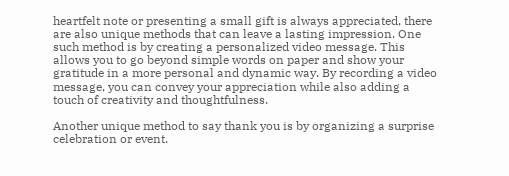heartfelt note or presenting a small gift is always appreciated, there are also unique methods that can leave a lasting impression. One such method is by creating a personalized video message. This allows you to go beyond simple words on paper and show your gratitude in a more personal and dynamic way. By recording a video message, you can convey your appreciation while also adding a touch of creativity and thoughtfulness.

Another unique method to say thank you is by organizing a surprise celebration or event.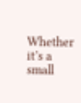Whether it’s a small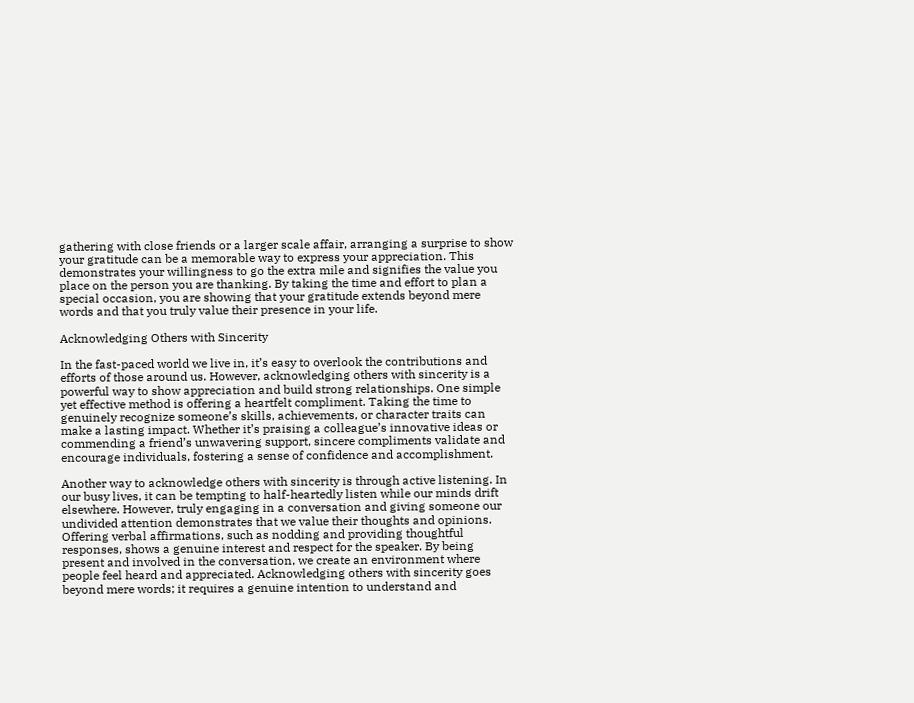gathering with close friends or a larger scale affair, arranging a surprise to show your gratitude can be a memorable way to express your appreciation. This demonstrates your willingness to go the extra mile and signifies the value you place on the person you are thanking. By taking the time and effort to plan a special occasion, you are showing that your gratitude extends beyond mere words and that you truly value their presence in your life.

Acknowledging Others with Sincerity

In the fast-paced world we live in, it’s easy to overlook the contributions and efforts of those around us. However, acknowledging others with sincerity is a powerful way to show appreciation and build strong relationships. One simple yet effective method is offering a heartfelt compliment. Taking the time to genuinely recognize someone’s skills, achievements, or character traits can make a lasting impact. Whether it’s praising a colleague’s innovative ideas or commending a friend’s unwavering support, sincere compliments validate and encourage individuals, fostering a sense of confidence and accomplishment.

Another way to acknowledge others with sincerity is through active listening. In our busy lives, it can be tempting to half-heartedly listen while our minds drift elsewhere. However, truly engaging in a conversation and giving someone our undivided attention demonstrates that we value their thoughts and opinions. Offering verbal affirmations, such as nodding and providing thoughtful responses, shows a genuine interest and respect for the speaker. By being present and involved in the conversation, we create an environment where people feel heard and appreciated. Acknowledging others with sincerity goes beyond mere words; it requires a genuine intention to understand and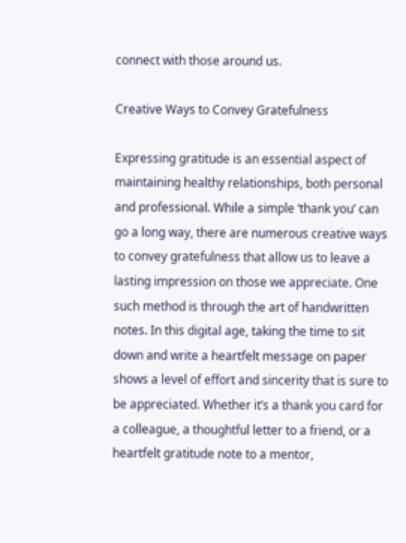connect with those around us.

Creative Ways to Convey Gratefulness

Expressing gratitude is an essential aspect of maintaining healthy relationships, both personal and professional. While a simple ‘thank you’ can go a long way, there are numerous creative ways to convey gratefulness that allow us to leave a lasting impression on those we appreciate. One such method is through the art of handwritten notes. In this digital age, taking the time to sit down and write a heartfelt message on paper shows a level of effort and sincerity that is sure to be appreciated. Whether it’s a thank you card for a colleague, a thoughtful letter to a friend, or a heartfelt gratitude note to a mentor,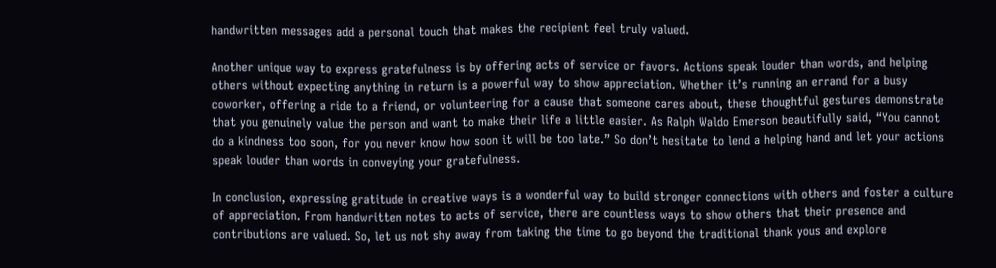handwritten messages add a personal touch that makes the recipient feel truly valued.

Another unique way to express gratefulness is by offering acts of service or favors. Actions speak louder than words, and helping others without expecting anything in return is a powerful way to show appreciation. Whether it’s running an errand for a busy coworker, offering a ride to a friend, or volunteering for a cause that someone cares about, these thoughtful gestures demonstrate that you genuinely value the person and want to make their life a little easier. As Ralph Waldo Emerson beautifully said, “You cannot do a kindness too soon, for you never know how soon it will be too late.” So don’t hesitate to lend a helping hand and let your actions speak louder than words in conveying your gratefulness.

In conclusion, expressing gratitude in creative ways is a wonderful way to build stronger connections with others and foster a culture of appreciation. From handwritten notes to acts of service, there are countless ways to show others that their presence and contributions are valued. So, let us not shy away from taking the time to go beyond the traditional thank yous and explore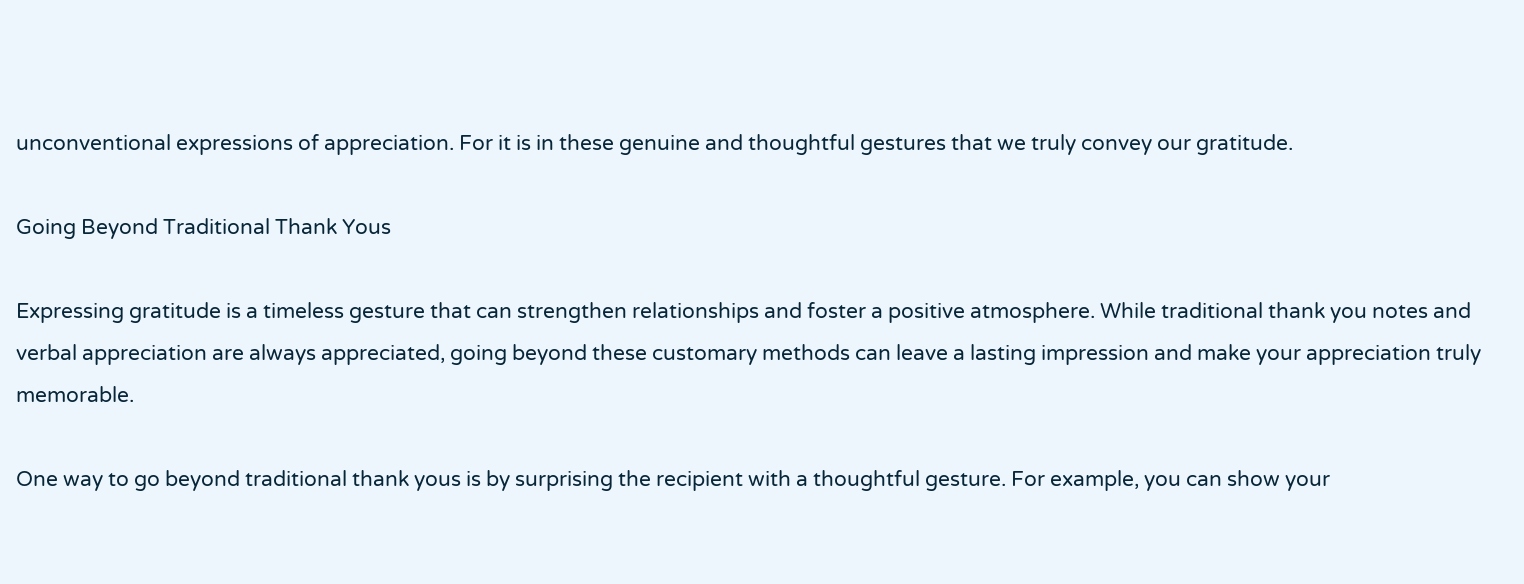unconventional expressions of appreciation. For it is in these genuine and thoughtful gestures that we truly convey our gratitude.

Going Beyond Traditional Thank Yous

Expressing gratitude is a timeless gesture that can strengthen relationships and foster a positive atmosphere. While traditional thank you notes and verbal appreciation are always appreciated, going beyond these customary methods can leave a lasting impression and make your appreciation truly memorable.

One way to go beyond traditional thank yous is by surprising the recipient with a thoughtful gesture. For example, you can show your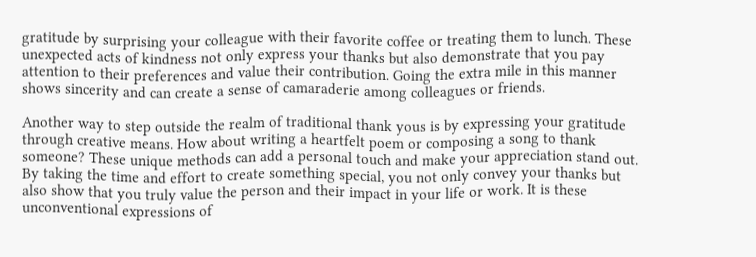gratitude by surprising your colleague with their favorite coffee or treating them to lunch. These unexpected acts of kindness not only express your thanks but also demonstrate that you pay attention to their preferences and value their contribution. Going the extra mile in this manner shows sincerity and can create a sense of camaraderie among colleagues or friends.

Another way to step outside the realm of traditional thank yous is by expressing your gratitude through creative means. How about writing a heartfelt poem or composing a song to thank someone? These unique methods can add a personal touch and make your appreciation stand out. By taking the time and effort to create something special, you not only convey your thanks but also show that you truly value the person and their impact in your life or work. It is these unconventional expressions of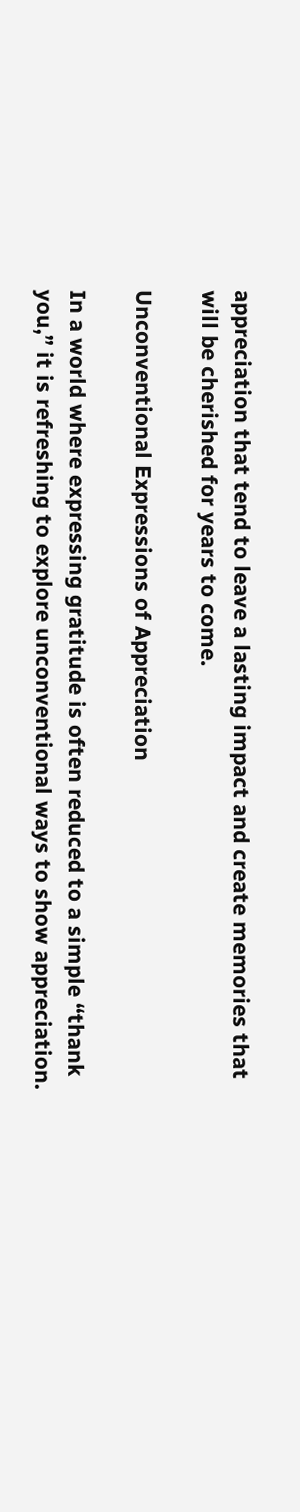appreciation that tend to leave a lasting impact and create memories that will be cherished for years to come.

Unconventional Expressions of Appreciation

In a world where expressing gratitude is often reduced to a simple “thank you,” it is refreshing to explore unconventional ways to show appreciation.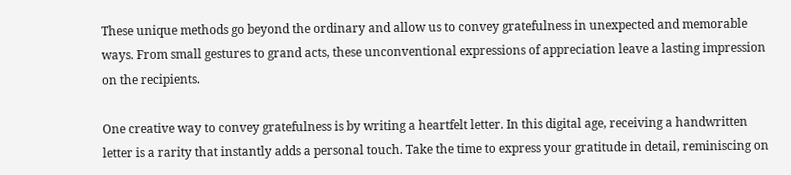These unique methods go beyond the ordinary and allow us to convey gratefulness in unexpected and memorable ways. From small gestures to grand acts, these unconventional expressions of appreciation leave a lasting impression on the recipients.

One creative way to convey gratefulness is by writing a heartfelt letter. In this digital age, receiving a handwritten letter is a rarity that instantly adds a personal touch. Take the time to express your gratitude in detail, reminiscing on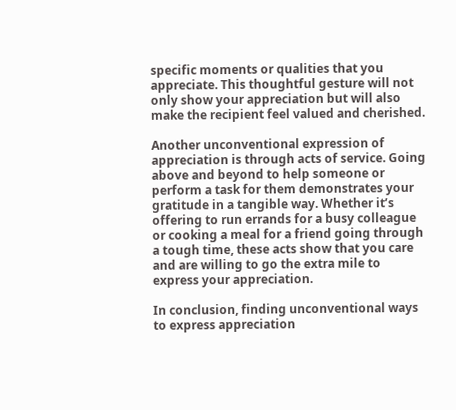specific moments or qualities that you appreciate. This thoughtful gesture will not only show your appreciation but will also make the recipient feel valued and cherished.

Another unconventional expression of appreciation is through acts of service. Going above and beyond to help someone or perform a task for them demonstrates your gratitude in a tangible way. Whether it’s offering to run errands for a busy colleague or cooking a meal for a friend going through a tough time, these acts show that you care and are willing to go the extra mile to express your appreciation.

In conclusion, finding unconventional ways to express appreciation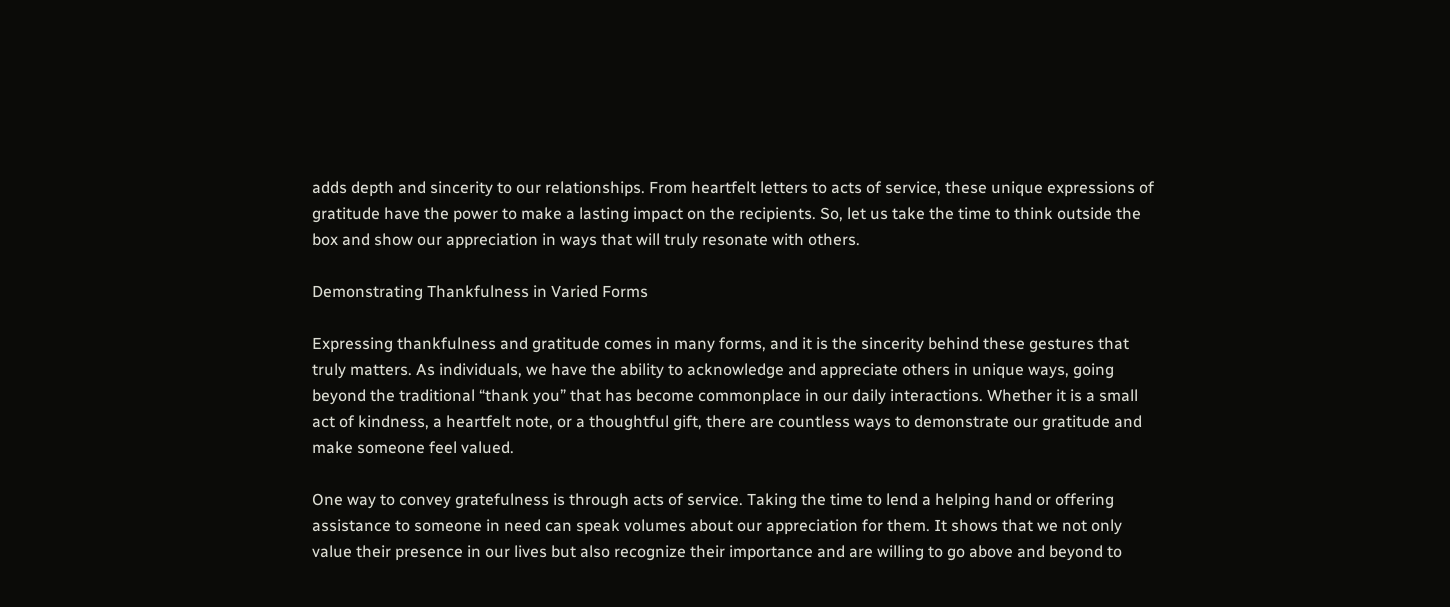adds depth and sincerity to our relationships. From heartfelt letters to acts of service, these unique expressions of gratitude have the power to make a lasting impact on the recipients. So, let us take the time to think outside the box and show our appreciation in ways that will truly resonate with others.

Demonstrating Thankfulness in Varied Forms

Expressing thankfulness and gratitude comes in many forms, and it is the sincerity behind these gestures that truly matters. As individuals, we have the ability to acknowledge and appreciate others in unique ways, going beyond the traditional “thank you” that has become commonplace in our daily interactions. Whether it is a small act of kindness, a heartfelt note, or a thoughtful gift, there are countless ways to demonstrate our gratitude and make someone feel valued.

One way to convey gratefulness is through acts of service. Taking the time to lend a helping hand or offering assistance to someone in need can speak volumes about our appreciation for them. It shows that we not only value their presence in our lives but also recognize their importance and are willing to go above and beyond to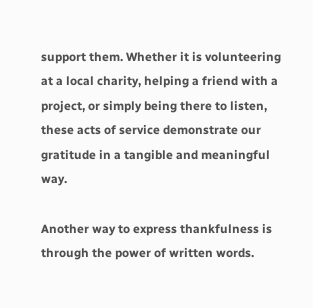support them. Whether it is volunteering at a local charity, helping a friend with a project, or simply being there to listen, these acts of service demonstrate our gratitude in a tangible and meaningful way.

Another way to express thankfulness is through the power of written words.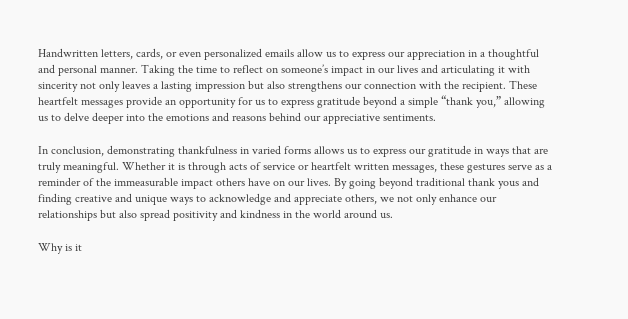Handwritten letters, cards, or even personalized emails allow us to express our appreciation in a thoughtful and personal manner. Taking the time to reflect on someone’s impact in our lives and articulating it with sincerity not only leaves a lasting impression but also strengthens our connection with the recipient. These heartfelt messages provide an opportunity for us to express gratitude beyond a simple “thank you,” allowing us to delve deeper into the emotions and reasons behind our appreciative sentiments.

In conclusion, demonstrating thankfulness in varied forms allows us to express our gratitude in ways that are truly meaningful. Whether it is through acts of service or heartfelt written messages, these gestures serve as a reminder of the immeasurable impact others have on our lives. By going beyond traditional thank yous and finding creative and unique ways to acknowledge and appreciate others, we not only enhance our relationships but also spread positivity and kindness in the world around us.

Why is it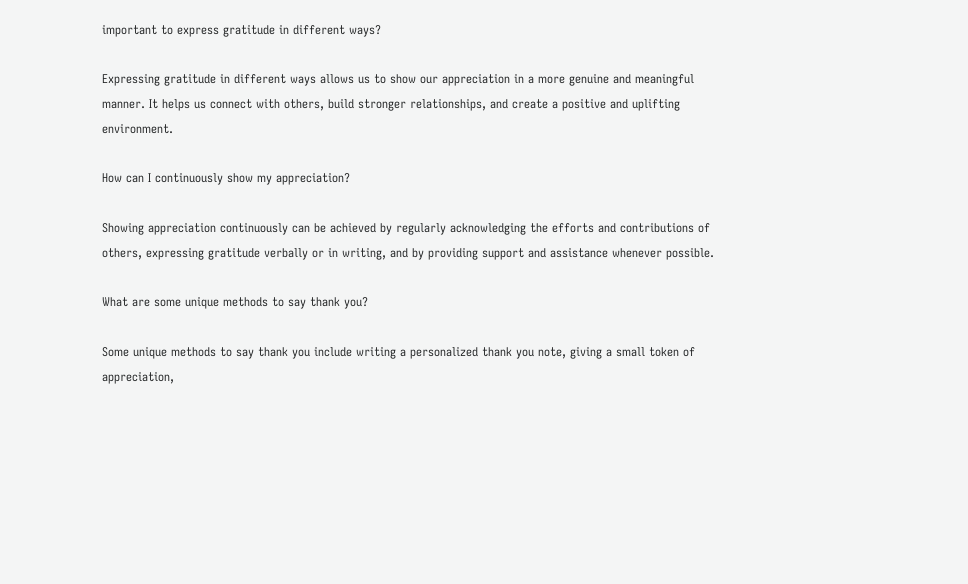important to express gratitude in different ways?

Expressing gratitude in different ways allows us to show our appreciation in a more genuine and meaningful manner. It helps us connect with others, build stronger relationships, and create a positive and uplifting environment.

How can I continuously show my appreciation?

Showing appreciation continuously can be achieved by regularly acknowledging the efforts and contributions of others, expressing gratitude verbally or in writing, and by providing support and assistance whenever possible.

What are some unique methods to say thank you?

Some unique methods to say thank you include writing a personalized thank you note, giving a small token of appreciation,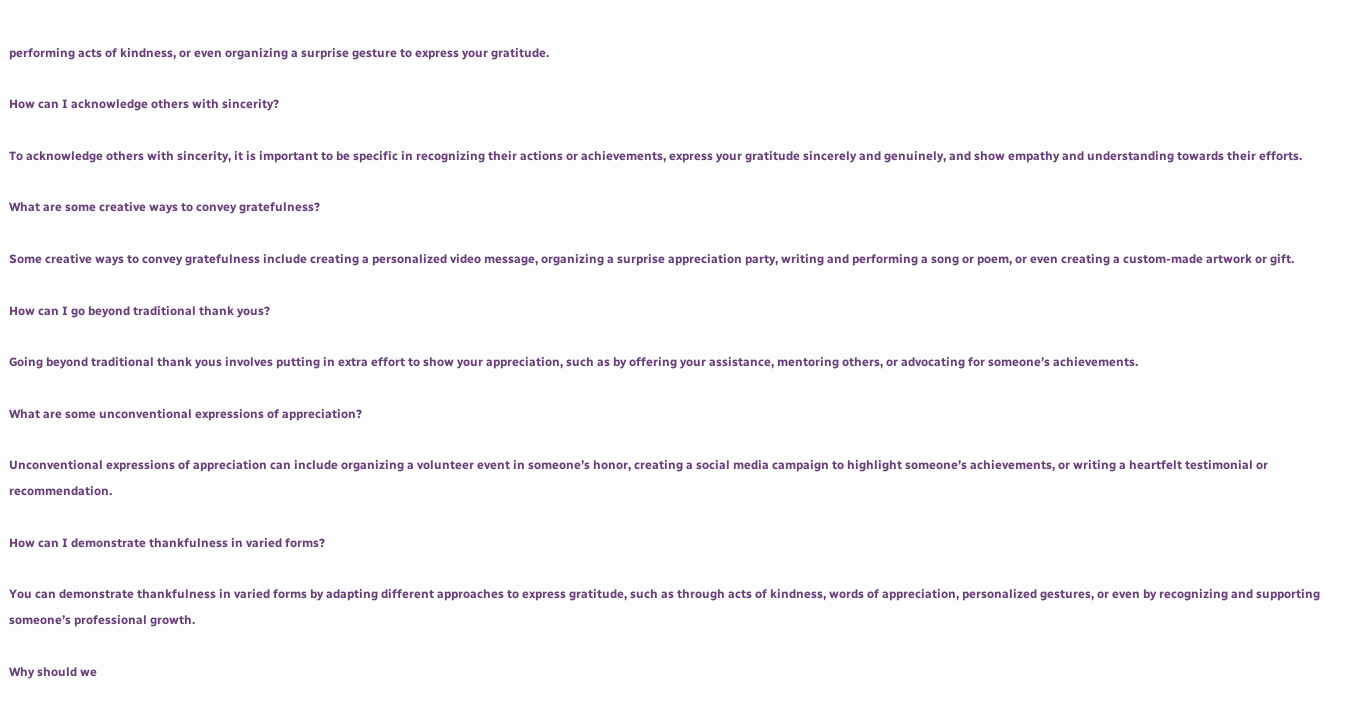performing acts of kindness, or even organizing a surprise gesture to express your gratitude.

How can I acknowledge others with sincerity?

To acknowledge others with sincerity, it is important to be specific in recognizing their actions or achievements, express your gratitude sincerely and genuinely, and show empathy and understanding towards their efforts.

What are some creative ways to convey gratefulness?

Some creative ways to convey gratefulness include creating a personalized video message, organizing a surprise appreciation party, writing and performing a song or poem, or even creating a custom-made artwork or gift.

How can I go beyond traditional thank yous?

Going beyond traditional thank yous involves putting in extra effort to show your appreciation, such as by offering your assistance, mentoring others, or advocating for someone’s achievements.

What are some unconventional expressions of appreciation?

Unconventional expressions of appreciation can include organizing a volunteer event in someone’s honor, creating a social media campaign to highlight someone’s achievements, or writing a heartfelt testimonial or recommendation.

How can I demonstrate thankfulness in varied forms?

You can demonstrate thankfulness in varied forms by adapting different approaches to express gratitude, such as through acts of kindness, words of appreciation, personalized gestures, or even by recognizing and supporting someone’s professional growth.

Why should we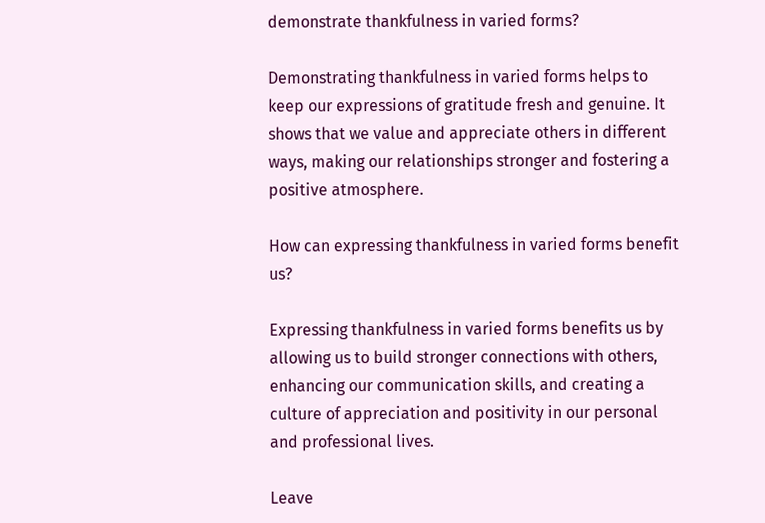demonstrate thankfulness in varied forms?

Demonstrating thankfulness in varied forms helps to keep our expressions of gratitude fresh and genuine. It shows that we value and appreciate others in different ways, making our relationships stronger and fostering a positive atmosphere.

How can expressing thankfulness in varied forms benefit us?

Expressing thankfulness in varied forms benefits us by allowing us to build stronger connections with others, enhancing our communication skills, and creating a culture of appreciation and positivity in our personal and professional lives.

Leave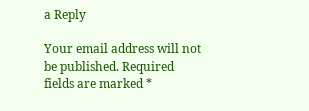a Reply

Your email address will not be published. Required fields are marked *